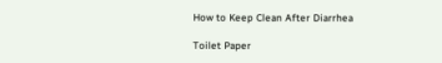How to Keep Clean After Diarrhea

Toilet Paper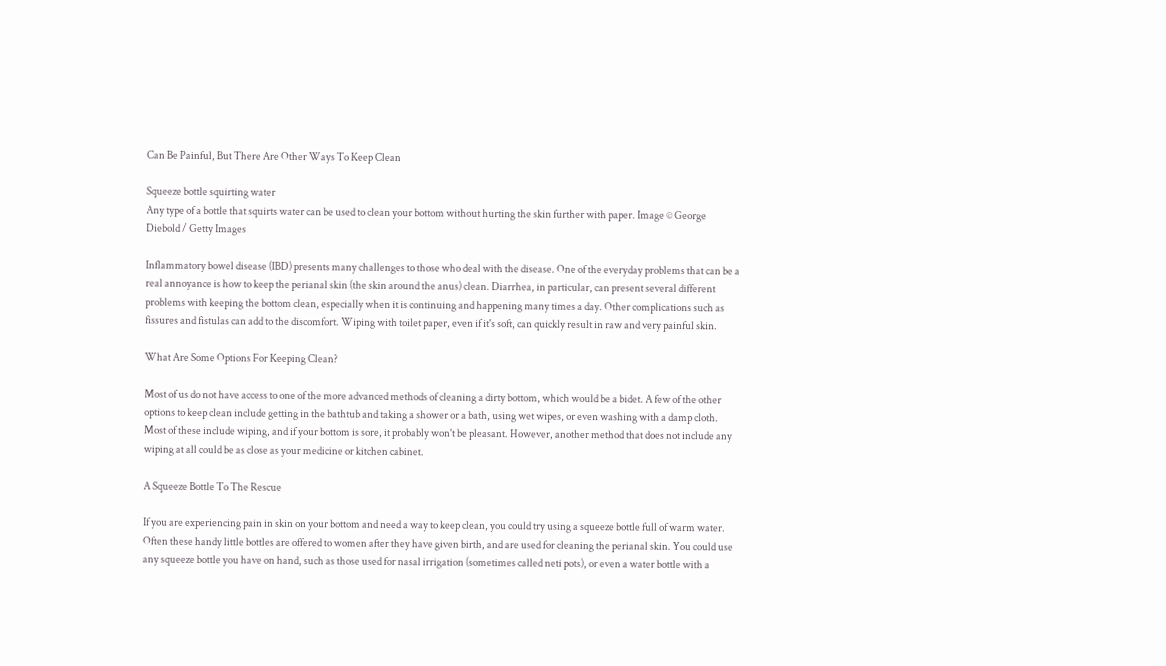Can Be Painful, But There Are Other Ways To Keep Clean

Squeeze bottle squirting water
Any type of a bottle that squirts water can be used to clean your bottom without hurting the skin further with paper. Image © George Diebold / Getty Images

Inflammatory bowel disease (IBD) presents many challenges to those who deal with the disease. One of the everyday problems that can be a real annoyance is how to keep the perianal skin (the skin around the anus) clean. Diarrhea, in particular, can present several different problems with keeping the bottom clean, especially when it is continuing and happening many times a day. Other complications such as fissures and fistulas can add to the discomfort. Wiping with toilet paper, even if it's soft, can quickly result in raw and very painful skin.

What Are Some Options For Keeping Clean?

Most of us do not have access to one of the more advanced methods of cleaning a dirty bottom, which would be a bidet. A few of the other options to keep clean include getting in the bathtub and taking a shower or a bath, using wet wipes, or even washing with a damp cloth. Most of these include wiping, and if your bottom is sore, it probably won't be pleasant. However, another method that does not include any wiping at all could be as close as your medicine or kitchen cabinet.

A Squeeze Bottle To The Rescue

If you are experiencing pain in skin on your bottom and need a way to keep clean, you could try using a squeeze bottle full of warm water. Often these handy little bottles are offered to women after they have given birth, and are used for cleaning the perianal skin. You could use any squeeze bottle you have on hand, such as those used for nasal irrigation (sometimes called neti pots), or even a water bottle with a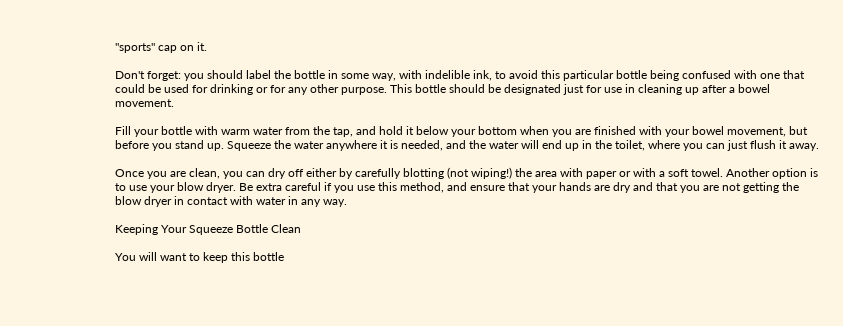"sports" cap on it.

Don't forget: you should label the bottle in some way, with indelible ink, to avoid this particular bottle being confused with one that could be used for drinking or for any other purpose. This bottle should be designated just for use in cleaning up after a bowel movement.

Fill your bottle with warm water from the tap, and hold it below your bottom when you are finished with your bowel movement, but before you stand up. Squeeze the water anywhere it is needed, and the water will end up in the toilet, where you can just flush it away.

Once you are clean, you can dry off either by carefully blotting (not wiping!) the area with paper or with a soft towel. Another option is to use your blow dryer. Be extra careful if you use this method, and ensure that your hands are dry and that you are not getting the blow dryer in contact with water in any way.

Keeping Your Squeeze Bottle Clean

You will want to keep this bottle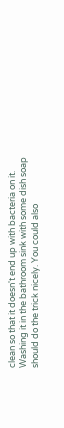clean so that it doesn't end up with bacteria on it. Washing it in the bathroom sink with some dish soap should do the trick nicely. You could also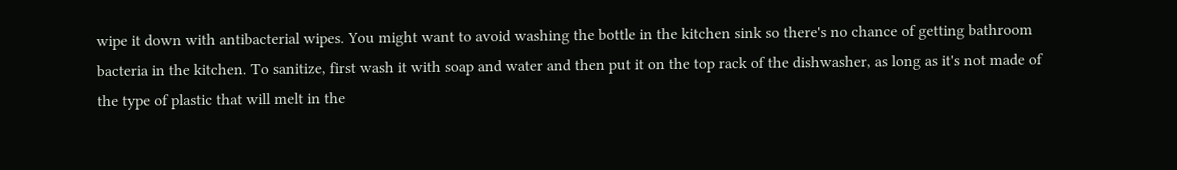wipe it down with antibacterial wipes. You might want to avoid washing the bottle in the kitchen sink so there's no chance of getting bathroom bacteria in the kitchen. To sanitize, first wash it with soap and water and then put it on the top rack of the dishwasher, as long as it's not made of the type of plastic that will melt in the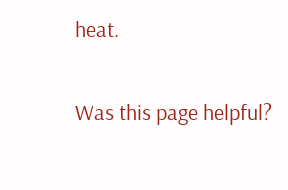heat.

Was this page helpful?